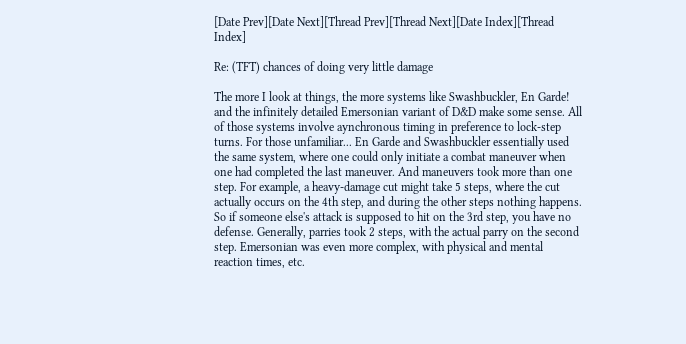[Date Prev][Date Next][Thread Prev][Thread Next][Date Index][Thread Index]

Re: (TFT) chances of doing very little damage

The more I look at things, the more systems like Swashbuckler, En Garde! and the infinitely detailed Emersonian variant of D&D make some sense. All of those systems involve aynchronous timing in preference to lock-step turns. For those unfamiliar... En Garde and Swashbuckler essentially used the same system, where one could only initiate a combat maneuver when one had completed the last maneuver. And maneuvers took more than one step. For example, a heavy-damage cut might take 5 steps, where the cut actually occurs on the 4th step, and during the other steps nothing happens. So if someone else's attack is supposed to hit on the 3rd step, you have no defense. Generally, parries took 2 steps, with the actual parry on the second step. Emersonian was even more complex, with physical and mental reaction times, etc.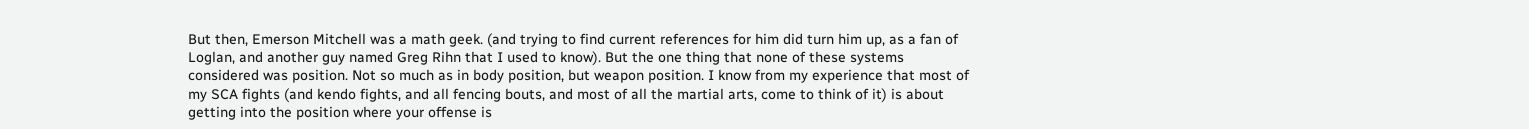But then, Emerson Mitchell was a math geek. (and trying to find current references for him did turn him up, as a fan of Loglan, and another guy named Greg Rihn that I used to know). But the one thing that none of these systems considered was position. Not so much as in body position, but weapon position. I know from my experience that most of my SCA fights (and kendo fights, and all fencing bouts, and most of all the martial arts, come to think of it) is about getting into the position where your offense is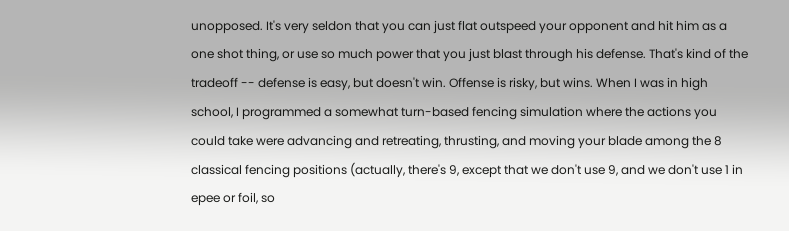unopposed. It's very seldon that you can just flat outspeed your opponent and hit him as a one shot thing, or use so much power that you just blast through his defense. That's kind of the tradeoff -- defense is easy, but doesn't win. Offense is risky, but wins. When I was in high school, I programmed a somewhat turn-based fencing simulation where the actions you could take were advancing and retreating, thrusting, and moving your blade among the 8 classical fencing positions (actually, there's 9, except that we don't use 9, and we don't use 1 in epee or foil, so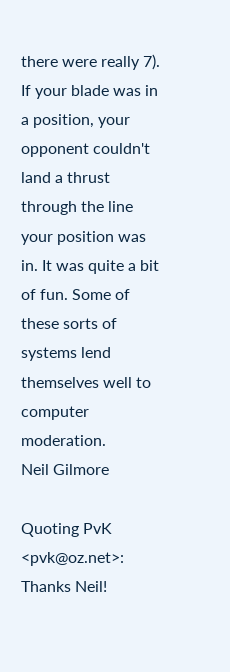there were really 7). If your blade was in a position, your opponent couldn't land a thrust through the line your position was in. It was quite a bit of fun. Some of these sorts of systems lend themselves well to computer moderation.
Neil Gilmore

Quoting PvK <pvk@oz.net>:
Thanks Neil!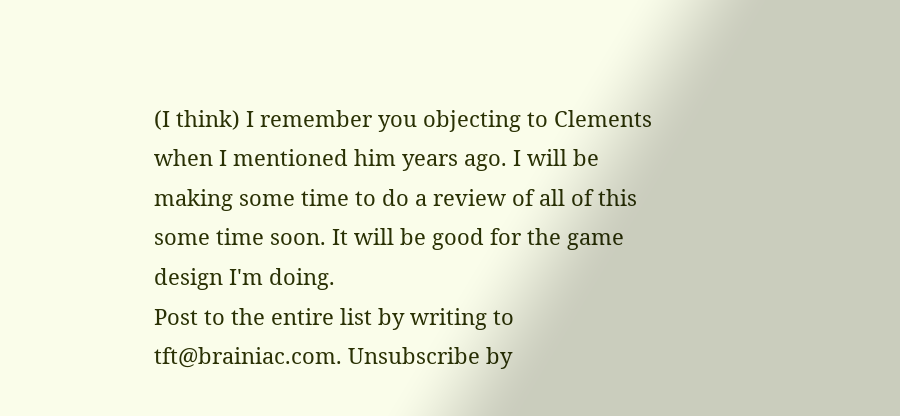(I think) I remember you objecting to Clements when I mentioned him years ago. I will be making some time to do a review of all of this some time soon. It will be good for the game design I'm doing.
Post to the entire list by writing to tft@brainiac.com. Unsubscribe by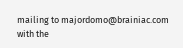mailing to majordomo@brainiac.com with the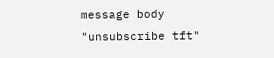message body
"unsubscribe tft"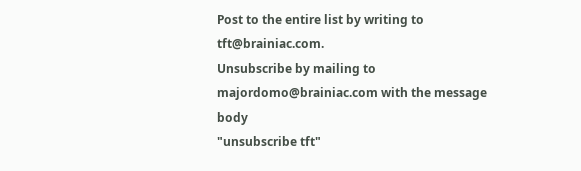Post to the entire list by writing to tft@brainiac.com.
Unsubscribe by mailing to majordomo@brainiac.com with the message body
"unsubscribe tft"